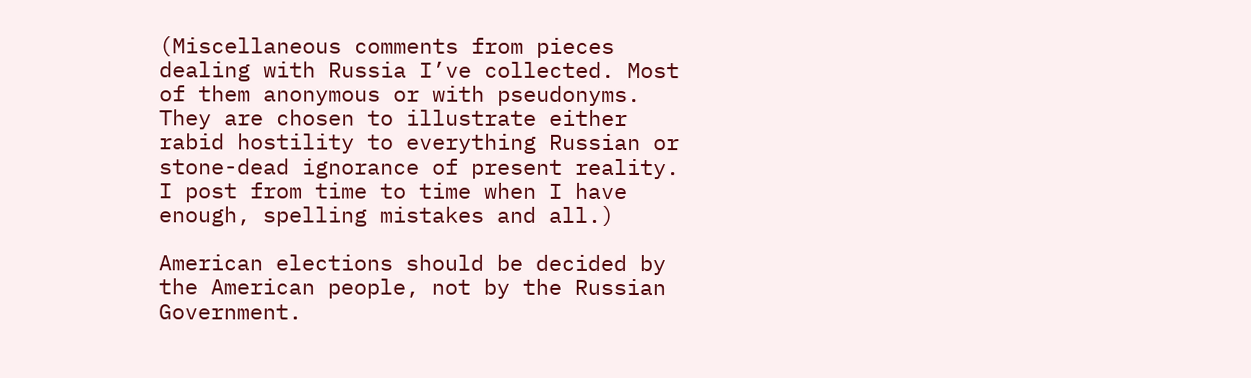(Miscellaneous comments from pieces dealing with Russia I’ve collected. Most of them anonymous or with pseudonyms. They are chosen to illustrate either rabid hostility to everything Russian or stone-dead ignorance of present reality. I post from time to time when I have enough, spelling mistakes and all.)

American elections should be decided by the American people, not by the Russian Government.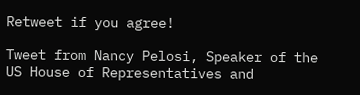Retweet if you agree!

Tweet from Nancy Pelosi, Speaker of the US House of Representatives and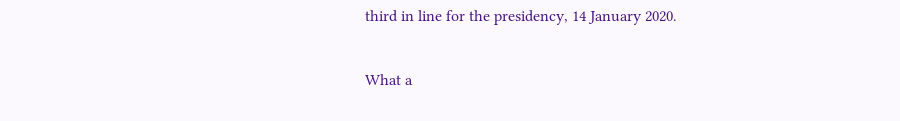third in line for the presidency, 14 January 2020.

What a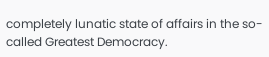completely lunatic state of affairs in the so-called Greatest Democracy.